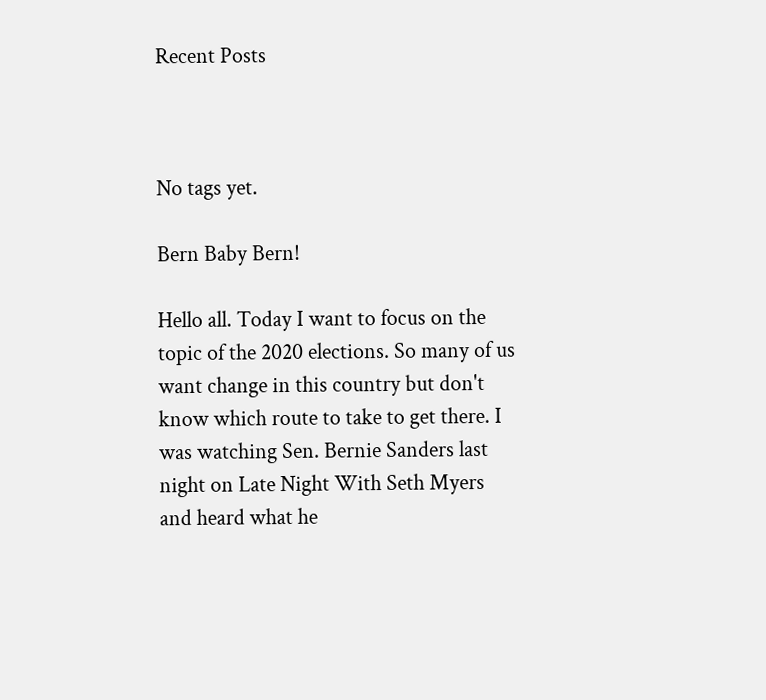Recent Posts



No tags yet.

Bern Baby Bern!

Hello all. Today I want to focus on the topic of the 2020 elections. So many of us want change in this country but don't know which route to take to get there. I was watching Sen. Bernie Sanders last night on Late Night With Seth Myers and heard what he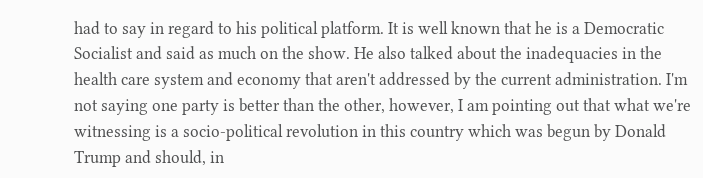had to say in regard to his political platform. It is well known that he is a Democratic Socialist and said as much on the show. He also talked about the inadequacies in the health care system and economy that aren't addressed by the current administration. I'm not saying one party is better than the other, however, I am pointing out that what we're witnessing is a socio-political revolution in this country which was begun by Donald Trump and should, in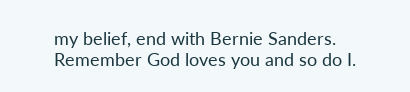my belief, end with Bernie Sanders. Remember God loves you and so do I.